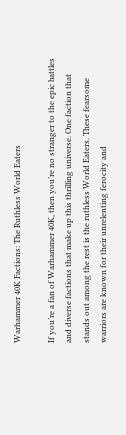Warhammer 40K Factions: The Ruthless World Eaters

If you’re a fan of Warhammer 40K, then you’re no stranger to the epic battles and diverse factions that make up this thrilling universe. One faction that stands out among the rest is the ruthless World Eaters. These fearsome warriors are known for their unrelenting ferocity and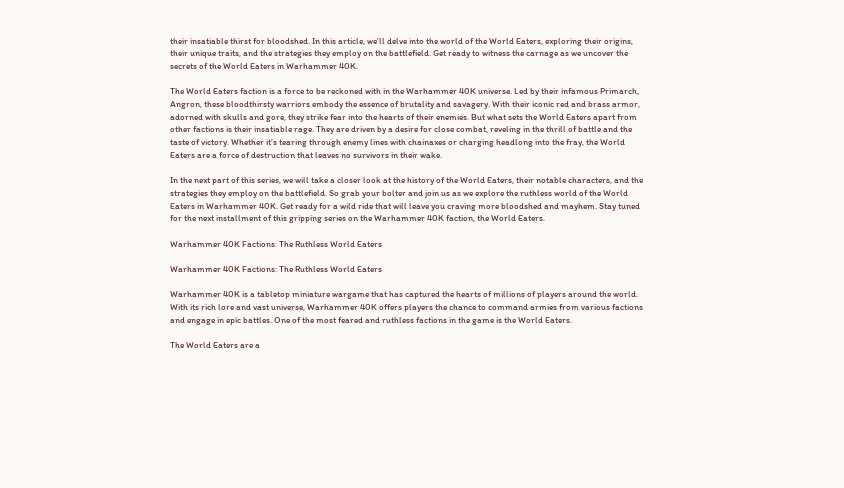their insatiable thirst for bloodshed. In this article, we’ll delve into the world of the World Eaters, exploring their origins, their unique traits, and the strategies they employ on the battlefield. Get ready to witness the carnage as we uncover the secrets of the World Eaters in Warhammer 40K.

The World Eaters faction is a force to be reckoned with in the Warhammer 40K universe. Led by their infamous Primarch, Angron, these bloodthirsty warriors embody the essence of brutality and savagery. With their iconic red and brass armor, adorned with skulls and gore, they strike fear into the hearts of their enemies. But what sets the World Eaters apart from other factions is their insatiable rage. They are driven by a desire for close combat, reveling in the thrill of battle and the taste of victory. Whether it’s tearing through enemy lines with chainaxes or charging headlong into the fray, the World Eaters are a force of destruction that leaves no survivors in their wake.

In the next part of this series, we will take a closer look at the history of the World Eaters, their notable characters, and the strategies they employ on the battlefield. So grab your bolter and join us as we explore the ruthless world of the World Eaters in Warhammer 40K. Get ready for a wild ride that will leave you craving more bloodshed and mayhem. Stay tuned for the next installment of this gripping series on the Warhammer 40K faction, the World Eaters.

Warhammer 40K Factions: The Ruthless World Eaters

Warhammer 40K Factions: The Ruthless World Eaters

Warhammer 40K is a tabletop miniature wargame that has captured the hearts of millions of players around the world. With its rich lore and vast universe, Warhammer 40K offers players the chance to command armies from various factions and engage in epic battles. One of the most feared and ruthless factions in the game is the World Eaters.

The World Eaters are a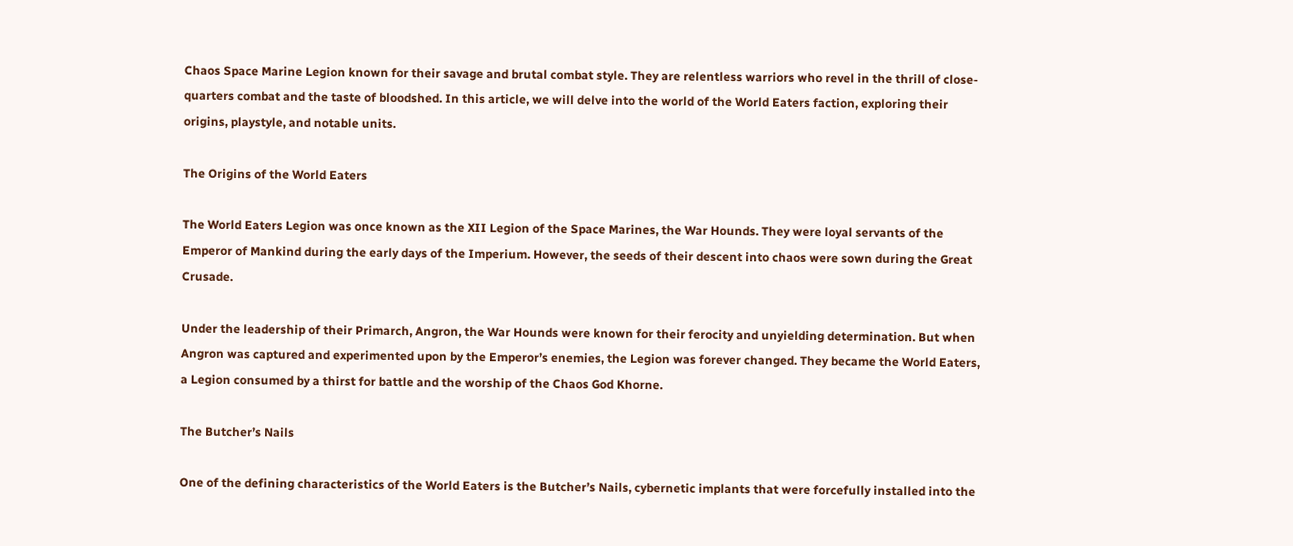Chaos Space Marine Legion known for their savage and brutal combat style. They are relentless warriors who revel in the thrill of close-quarters combat and the taste of bloodshed. In this article, we will delve into the world of the World Eaters faction, exploring their origins, playstyle, and notable units.

The Origins of the World Eaters

The World Eaters Legion was once known as the XII Legion of the Space Marines, the War Hounds. They were loyal servants of the Emperor of Mankind during the early days of the Imperium. However, the seeds of their descent into chaos were sown during the Great Crusade.

Under the leadership of their Primarch, Angron, the War Hounds were known for their ferocity and unyielding determination. But when Angron was captured and experimented upon by the Emperor’s enemies, the Legion was forever changed. They became the World Eaters, a Legion consumed by a thirst for battle and the worship of the Chaos God Khorne.

The Butcher’s Nails

One of the defining characteristics of the World Eaters is the Butcher’s Nails, cybernetic implants that were forcefully installed into the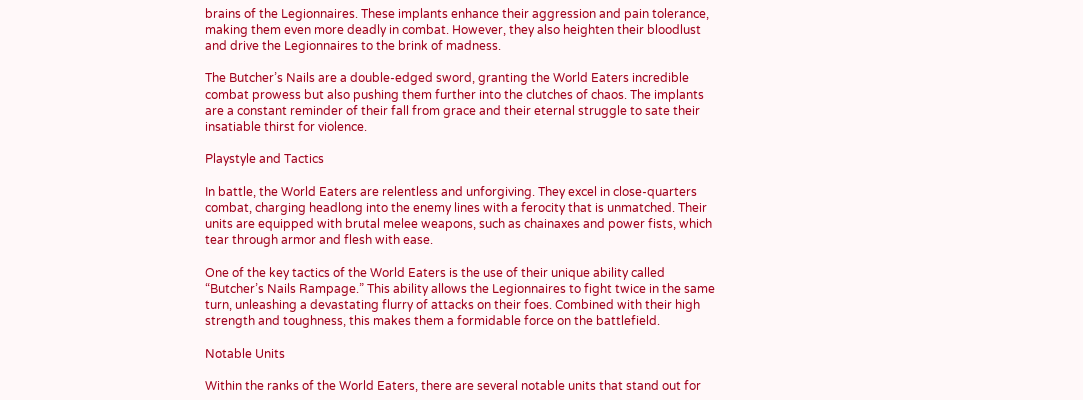brains of the Legionnaires. These implants enhance their aggression and pain tolerance, making them even more deadly in combat. However, they also heighten their bloodlust and drive the Legionnaires to the brink of madness.

The Butcher’s Nails are a double-edged sword, granting the World Eaters incredible combat prowess but also pushing them further into the clutches of chaos. The implants are a constant reminder of their fall from grace and their eternal struggle to sate their insatiable thirst for violence.

Playstyle and Tactics

In battle, the World Eaters are relentless and unforgiving. They excel in close-quarters combat, charging headlong into the enemy lines with a ferocity that is unmatched. Their units are equipped with brutal melee weapons, such as chainaxes and power fists, which tear through armor and flesh with ease.

One of the key tactics of the World Eaters is the use of their unique ability called “Butcher’s Nails Rampage.” This ability allows the Legionnaires to fight twice in the same turn, unleashing a devastating flurry of attacks on their foes. Combined with their high strength and toughness, this makes them a formidable force on the battlefield.

Notable Units

Within the ranks of the World Eaters, there are several notable units that stand out for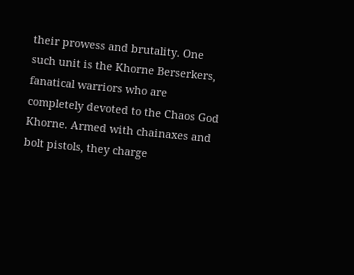their prowess and brutality. One such unit is the Khorne Berserkers, fanatical warriors who are completely devoted to the Chaos God Khorne. Armed with chainaxes and bolt pistols, they charge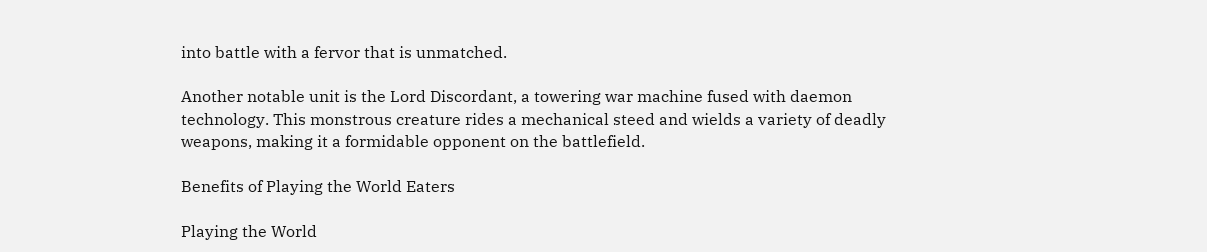into battle with a fervor that is unmatched.

Another notable unit is the Lord Discordant, a towering war machine fused with daemon technology. This monstrous creature rides a mechanical steed and wields a variety of deadly weapons, making it a formidable opponent on the battlefield.

Benefits of Playing the World Eaters

Playing the World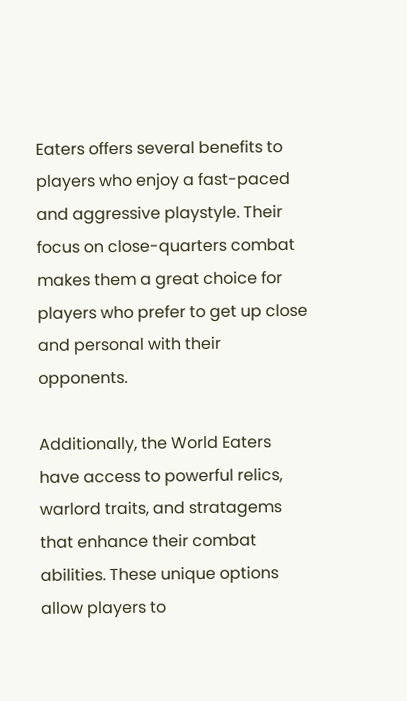Eaters offers several benefits to players who enjoy a fast-paced and aggressive playstyle. Their focus on close-quarters combat makes them a great choice for players who prefer to get up close and personal with their opponents.

Additionally, the World Eaters have access to powerful relics, warlord traits, and stratagems that enhance their combat abilities. These unique options allow players to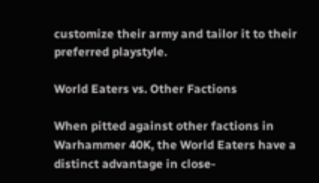customize their army and tailor it to their preferred playstyle.

World Eaters vs. Other Factions

When pitted against other factions in Warhammer 40K, the World Eaters have a distinct advantage in close-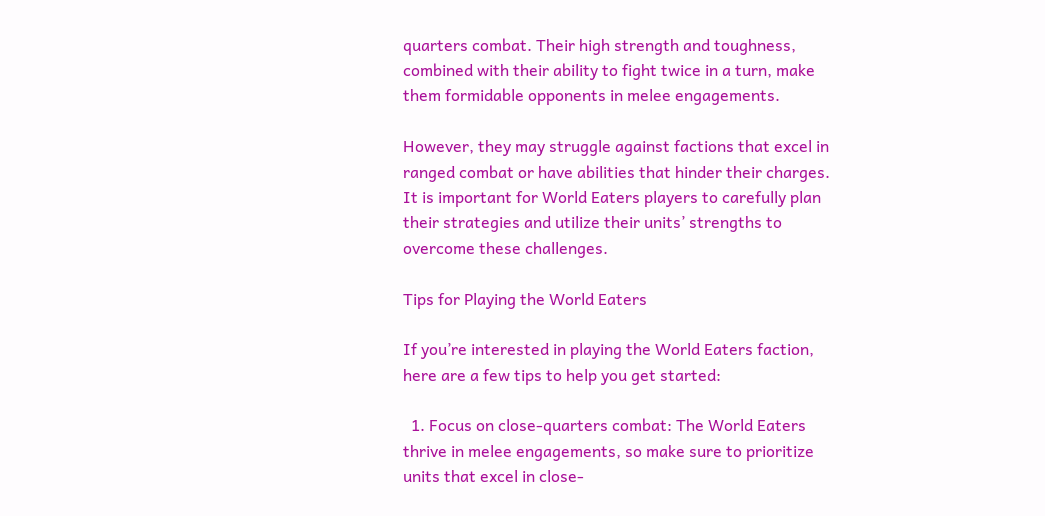quarters combat. Their high strength and toughness, combined with their ability to fight twice in a turn, make them formidable opponents in melee engagements.

However, they may struggle against factions that excel in ranged combat or have abilities that hinder their charges. It is important for World Eaters players to carefully plan their strategies and utilize their units’ strengths to overcome these challenges.

Tips for Playing the World Eaters

If you’re interested in playing the World Eaters faction, here are a few tips to help you get started:

  1. Focus on close-quarters combat: The World Eaters thrive in melee engagements, so make sure to prioritize units that excel in close-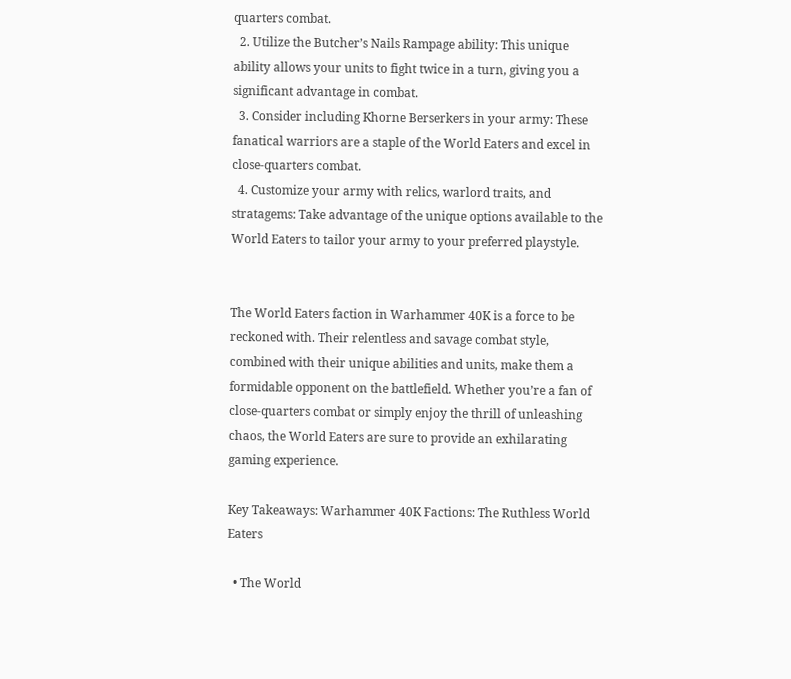quarters combat.
  2. Utilize the Butcher’s Nails Rampage ability: This unique ability allows your units to fight twice in a turn, giving you a significant advantage in combat.
  3. Consider including Khorne Berserkers in your army: These fanatical warriors are a staple of the World Eaters and excel in close-quarters combat.
  4. Customize your army with relics, warlord traits, and stratagems: Take advantage of the unique options available to the World Eaters to tailor your army to your preferred playstyle.


The World Eaters faction in Warhammer 40K is a force to be reckoned with. Their relentless and savage combat style, combined with their unique abilities and units, make them a formidable opponent on the battlefield. Whether you’re a fan of close-quarters combat or simply enjoy the thrill of unleashing chaos, the World Eaters are sure to provide an exhilarating gaming experience.

Key Takeaways: Warhammer 40K Factions: The Ruthless World Eaters

  • The World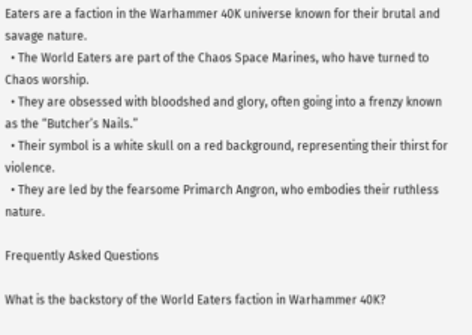Eaters are a faction in the Warhammer 40K universe known for their brutal and savage nature.
  • The World Eaters are part of the Chaos Space Marines, who have turned to Chaos worship.
  • They are obsessed with bloodshed and glory, often going into a frenzy known as the “Butcher’s Nails.”
  • Their symbol is a white skull on a red background, representing their thirst for violence.
  • They are led by the fearsome Primarch Angron, who embodies their ruthless nature.

Frequently Asked Questions

What is the backstory of the World Eaters faction in Warhammer 40K?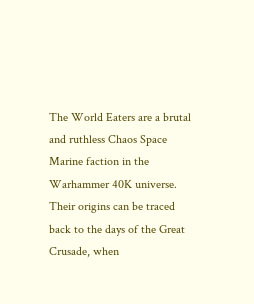The World Eaters are a brutal and ruthless Chaos Space Marine faction in the Warhammer 40K universe. Their origins can be traced back to the days of the Great Crusade, when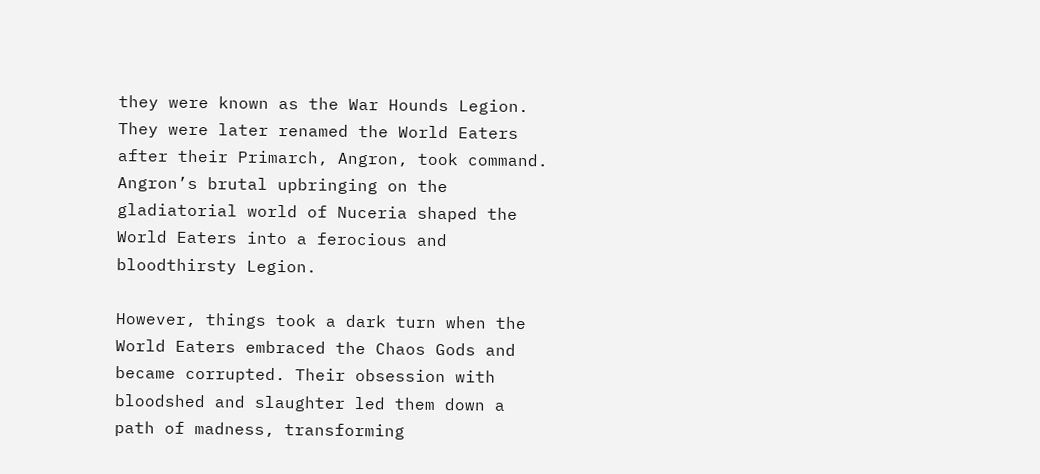they were known as the War Hounds Legion. They were later renamed the World Eaters after their Primarch, Angron, took command. Angron’s brutal upbringing on the gladiatorial world of Nuceria shaped the World Eaters into a ferocious and bloodthirsty Legion.

However, things took a dark turn when the World Eaters embraced the Chaos Gods and became corrupted. Their obsession with bloodshed and slaughter led them down a path of madness, transforming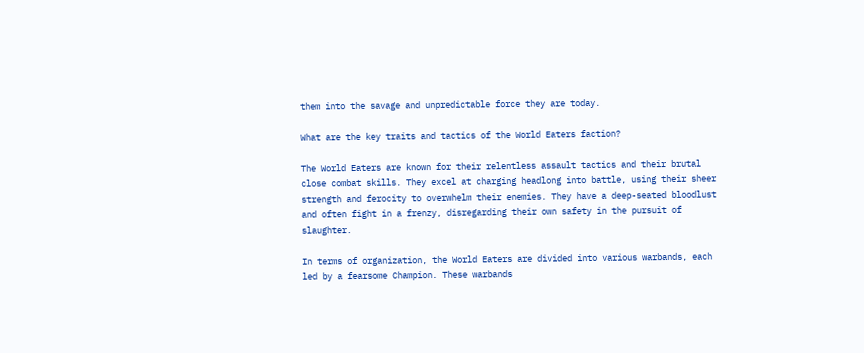them into the savage and unpredictable force they are today.

What are the key traits and tactics of the World Eaters faction?

The World Eaters are known for their relentless assault tactics and their brutal close combat skills. They excel at charging headlong into battle, using their sheer strength and ferocity to overwhelm their enemies. They have a deep-seated bloodlust and often fight in a frenzy, disregarding their own safety in the pursuit of slaughter.

In terms of organization, the World Eaters are divided into various warbands, each led by a fearsome Champion. These warbands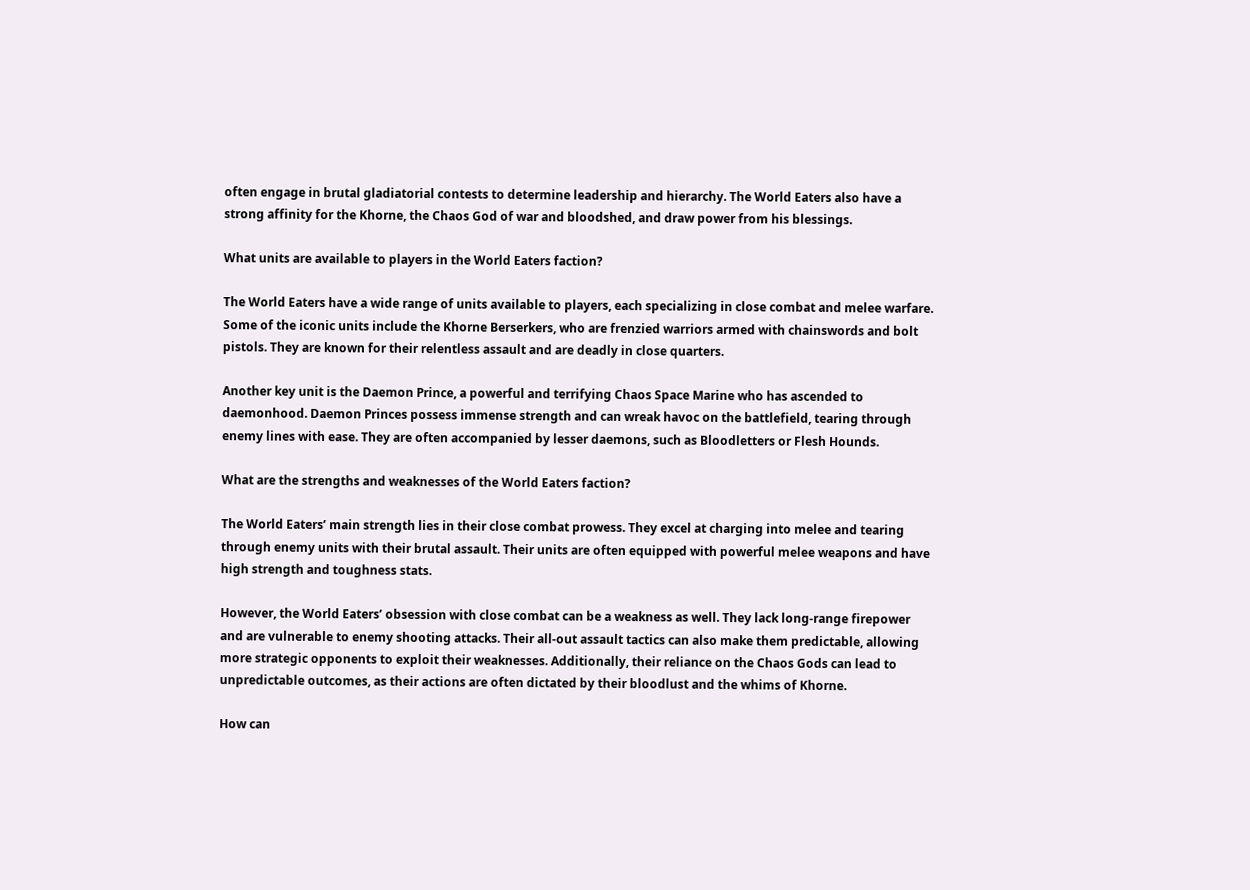often engage in brutal gladiatorial contests to determine leadership and hierarchy. The World Eaters also have a strong affinity for the Khorne, the Chaos God of war and bloodshed, and draw power from his blessings.

What units are available to players in the World Eaters faction?

The World Eaters have a wide range of units available to players, each specializing in close combat and melee warfare. Some of the iconic units include the Khorne Berserkers, who are frenzied warriors armed with chainswords and bolt pistols. They are known for their relentless assault and are deadly in close quarters.

Another key unit is the Daemon Prince, a powerful and terrifying Chaos Space Marine who has ascended to daemonhood. Daemon Princes possess immense strength and can wreak havoc on the battlefield, tearing through enemy lines with ease. They are often accompanied by lesser daemons, such as Bloodletters or Flesh Hounds.

What are the strengths and weaknesses of the World Eaters faction?

The World Eaters’ main strength lies in their close combat prowess. They excel at charging into melee and tearing through enemy units with their brutal assault. Their units are often equipped with powerful melee weapons and have high strength and toughness stats.

However, the World Eaters’ obsession with close combat can be a weakness as well. They lack long-range firepower and are vulnerable to enemy shooting attacks. Their all-out assault tactics can also make them predictable, allowing more strategic opponents to exploit their weaknesses. Additionally, their reliance on the Chaos Gods can lead to unpredictable outcomes, as their actions are often dictated by their bloodlust and the whims of Khorne.

How can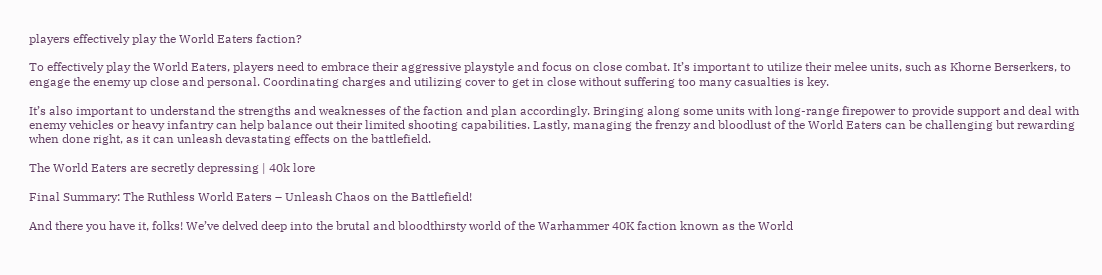players effectively play the World Eaters faction?

To effectively play the World Eaters, players need to embrace their aggressive playstyle and focus on close combat. It’s important to utilize their melee units, such as Khorne Berserkers, to engage the enemy up close and personal. Coordinating charges and utilizing cover to get in close without suffering too many casualties is key.

It’s also important to understand the strengths and weaknesses of the faction and plan accordingly. Bringing along some units with long-range firepower to provide support and deal with enemy vehicles or heavy infantry can help balance out their limited shooting capabilities. Lastly, managing the frenzy and bloodlust of the World Eaters can be challenging but rewarding when done right, as it can unleash devastating effects on the battlefield.

The World Eaters are secretly depressing | 40k lore

Final Summary: The Ruthless World Eaters – Unleash Chaos on the Battlefield!

And there you have it, folks! We’ve delved deep into the brutal and bloodthirsty world of the Warhammer 40K faction known as the World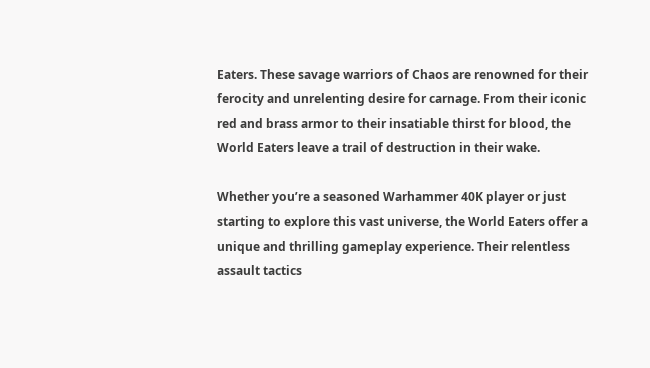Eaters. These savage warriors of Chaos are renowned for their ferocity and unrelenting desire for carnage. From their iconic red and brass armor to their insatiable thirst for blood, the World Eaters leave a trail of destruction in their wake.

Whether you’re a seasoned Warhammer 40K player or just starting to explore this vast universe, the World Eaters offer a unique and thrilling gameplay experience. Their relentless assault tactics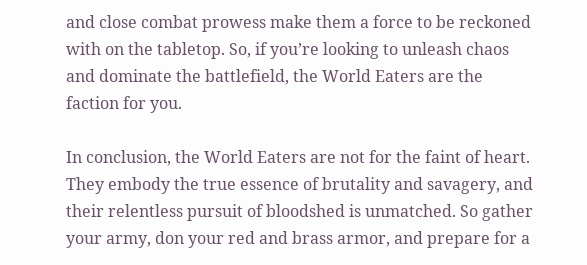and close combat prowess make them a force to be reckoned with on the tabletop. So, if you’re looking to unleash chaos and dominate the battlefield, the World Eaters are the faction for you.

In conclusion, the World Eaters are not for the faint of heart. They embody the true essence of brutality and savagery, and their relentless pursuit of bloodshed is unmatched. So gather your army, don your red and brass armor, and prepare for a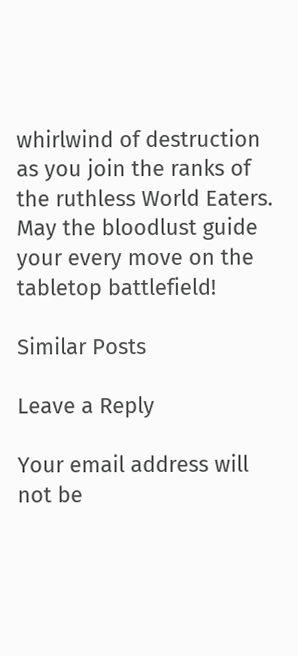whirlwind of destruction as you join the ranks of the ruthless World Eaters. May the bloodlust guide your every move on the tabletop battlefield!

Similar Posts

Leave a Reply

Your email address will not be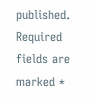published. Required fields are marked *